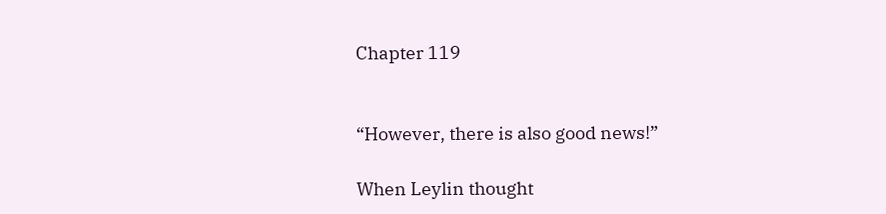Chapter 119


“However, there is also good news!”

When Leylin thought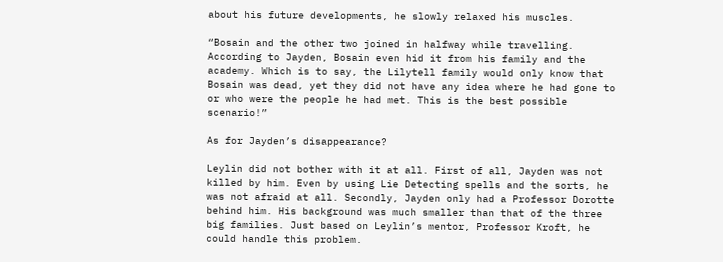about his future developments, he slowly relaxed his muscles.

“Bosain and the other two joined in halfway while travelling. According to Jayden, Bosain even hid it from his family and the academy. Which is to say, the Lilytell family would only know that Bosain was dead, yet they did not have any idea where he had gone to or who were the people he had met. This is the best possible scenario!”

As for Jayden’s disappearance?

Leylin did not bother with it at all. First of all, Jayden was not killed by him. Even by using Lie Detecting spells and the sorts, he was not afraid at all. Secondly, Jayden only had a Professor Dorotte behind him. His background was much smaller than that of the three big families. Just based on Leylin’s mentor, Professor Kroft, he could handle this problem.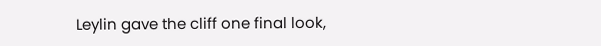Leylin gave the cliff one final look,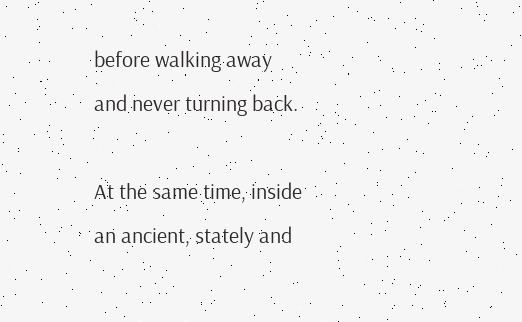before walking away and never turning back.

At the same time, inside an ancient, stately and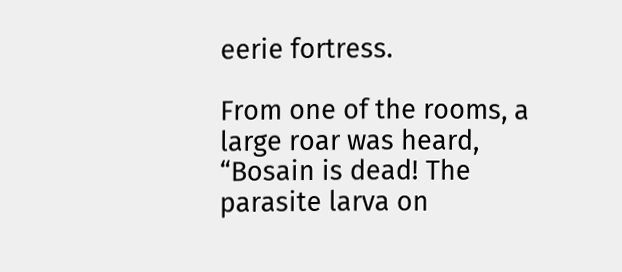eerie fortress.

From one of the rooms, a large roar was heard, “Bosain is dead! The parasite larva on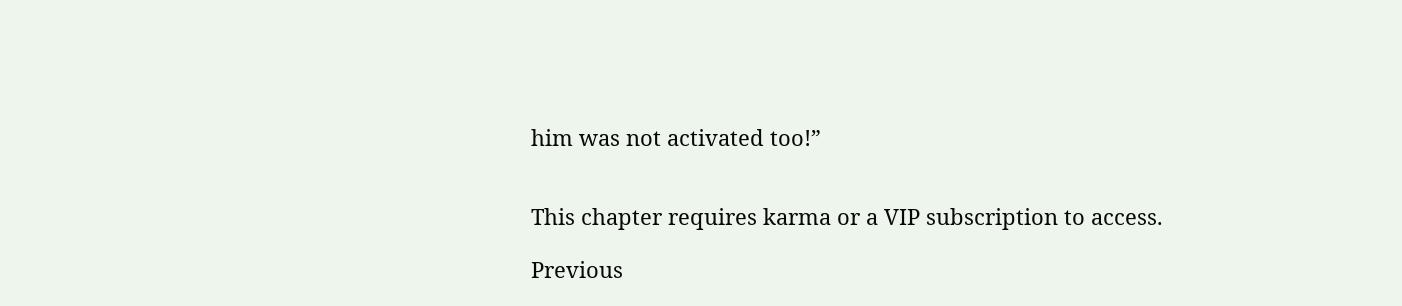him was not activated too!”


This chapter requires karma or a VIP subscription to access.

Previous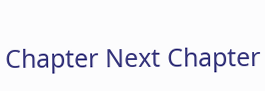Chapter Next Chapter